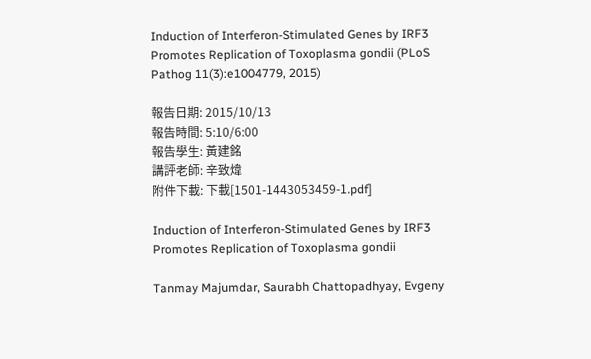Induction of Interferon-Stimulated Genes by IRF3 Promotes Replication of Toxoplasma gondii (PLoS Pathog 11(3):e1004779, 2015)

報告日期: 2015/10/13
報告時間: 5:10/6:00
報告學生: 黃建銘
講評老師: 辛致煒
附件下載: 下載[1501-1443053459-1.pdf]

Induction of Interferon-Stimulated Genes by IRF3 Promotes Replication of Toxoplasma gondii

Tanmay Majumdar, Saurabh Chattopadhyay, Evgeny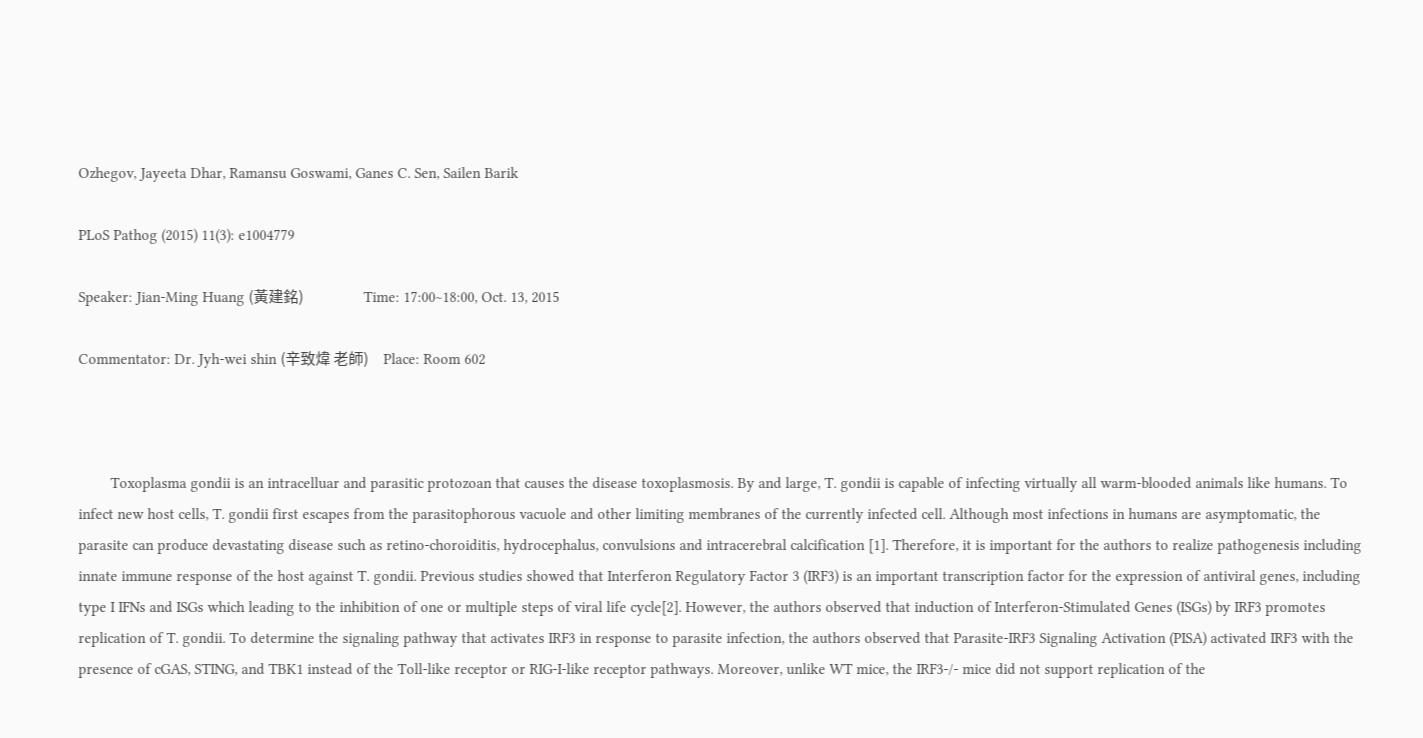Ozhegov, Jayeeta Dhar, Ramansu Goswami, Ganes C. Sen, Sailen Barik

PLoS Pathog (2015) 11(3): e1004779

Speaker: Jian-Ming Huang (黃建銘)                    Time: 17:00~18:00, Oct. 13, 2015

Commentator: Dr. Jyh-wei shin (辛致煒 老師)     Place: Room 602



        Toxoplasma gondii is an intracelluar and parasitic protozoan that causes the disease toxoplasmosis. By and large, T. gondii is capable of infecting virtually all warm-blooded animals like humans. To infect new host cells, T. gondii first escapes from the parasitophorous vacuole and other limiting membranes of the currently infected cell. Although most infections in humans are asymptomatic, the parasite can produce devastating disease such as retino-choroiditis, hydrocephalus, convulsions and intracerebral calcification [1]. Therefore, it is important for the authors to realize pathogenesis including innate immune response of the host against T. gondii. Previous studies showed that Interferon Regulatory Factor 3 (IRF3) is an important transcription factor for the expression of antiviral genes, including type I IFNs and ISGs which leading to the inhibition of one or multiple steps of viral life cycle[2]. However, the authors observed that induction of Interferon-Stimulated Genes (ISGs) by IRF3 promotes replication of T. gondii. To determine the signaling pathway that activates IRF3 in response to parasite infection, the authors observed that Parasite-IRF3 Signaling Activation (PISA) activated IRF3 with the presence of cGAS, STING, and TBK1 instead of the Toll-like receptor or RIG-I-like receptor pathways. Moreover, unlike WT mice, the IRF3-/- mice did not support replication of the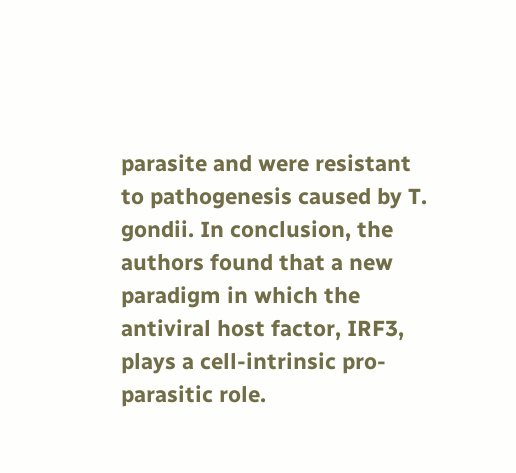parasite and were resistant to pathogenesis caused by T. gondii. In conclusion, the authors found that a new paradigm in which the antiviral host factor, IRF3, plays a cell-intrinsic pro-parasitic role.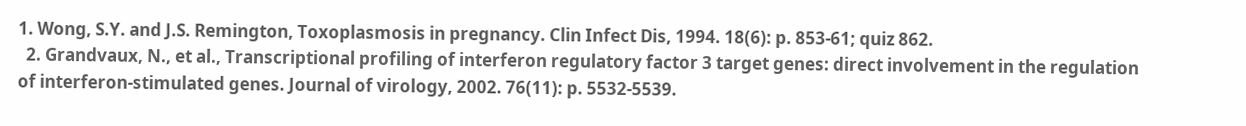1. Wong, S.Y. and J.S. Remington, Toxoplasmosis in pregnancy. Clin Infect Dis, 1994. 18(6): p. 853-61; quiz 862.
  2. Grandvaux, N., et al., Transcriptional profiling of interferon regulatory factor 3 target genes: direct involvement in the regulation of interferon-stimulated genes. Journal of virology, 2002. 76(11): p. 5532-5539.